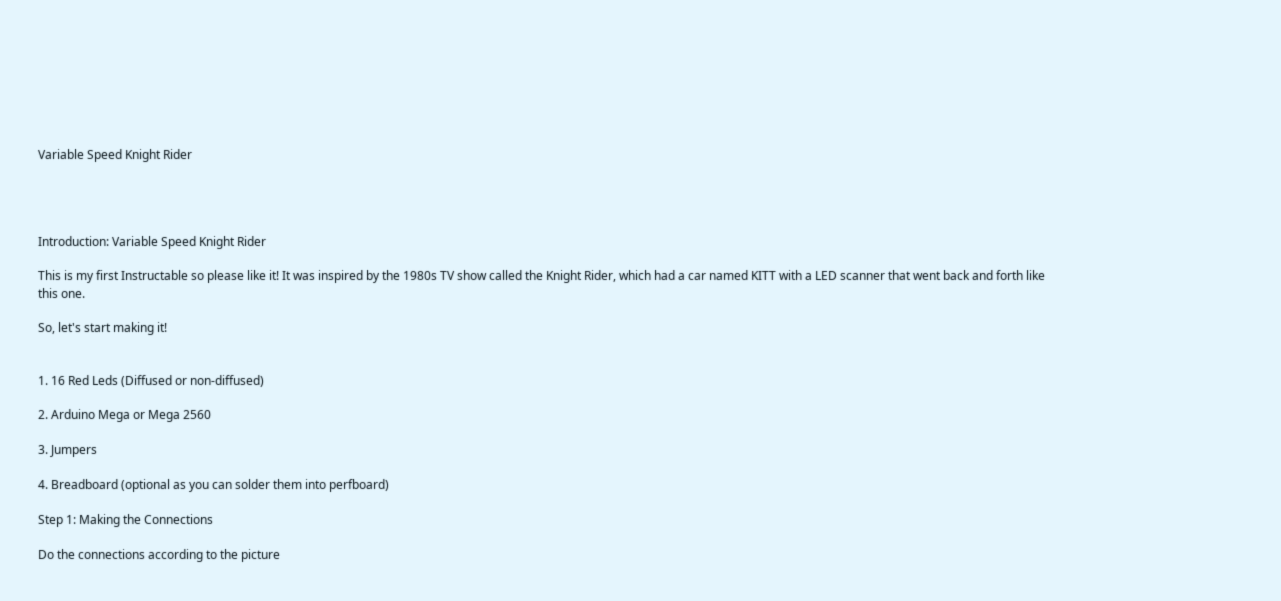Variable Speed Knight Rider




Introduction: Variable Speed Knight Rider

This is my first Instructable so please like it! It was inspired by the 1980s TV show called the Knight Rider, which had a car named KITT with a LED scanner that went back and forth like this one.

So, let's start making it!


1. 16 Red Leds (Diffused or non-diffused)

2. Arduino Mega or Mega 2560

3. Jumpers

4. Breadboard (optional as you can solder them into perfboard)

Step 1: Making the Connections

Do the connections according to the picture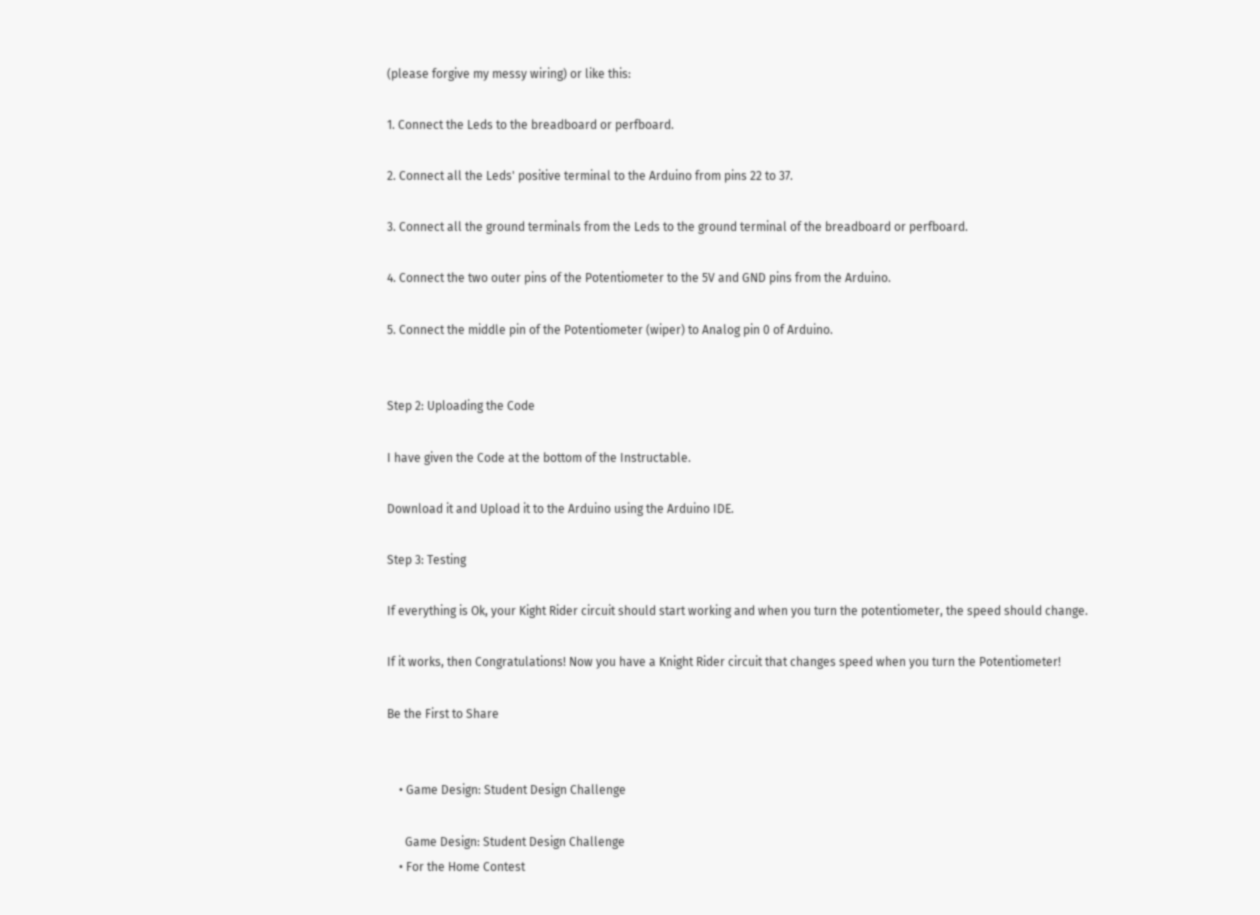(please forgive my messy wiring) or like this:

1. Connect the Leds to the breadboard or perfboard.

2. Connect all the Leds' positive terminal to the Arduino from pins 22 to 37.

3. Connect all the ground terminals from the Leds to the ground terminal of the breadboard or perfboard.

4. Connect the two outer pins of the Potentiometer to the 5V and GND pins from the Arduino.

5. Connect the middle pin of the Potentiometer (wiper) to Analog pin 0 of Arduino.


Step 2: Uploading the Code

I have given the Code at the bottom of the Instructable.

Download it and Upload it to the Arduino using the Arduino IDE.

Step 3: Testing

If everything is Ok, your Kight Rider circuit should start working and when you turn the potentiometer, the speed should change.

If it works, then Congratulations! Now you have a Knight Rider circuit that changes speed when you turn the Potentiometer!

Be the First to Share


    • Game Design: Student Design Challenge

      Game Design: Student Design Challenge
    • For the Home Contest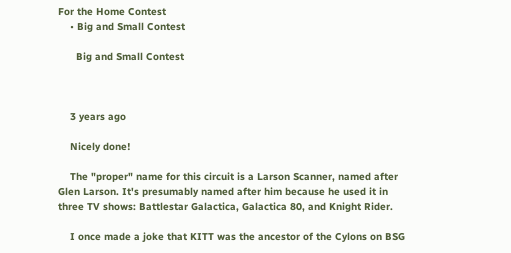For the Home Contest
    • Big and Small Contest

      Big and Small Contest



    3 years ago

    Nicely done!

    The "proper" name for this circuit is a Larson Scanner, named after Glen Larson. It's presumably named after him because he used it in three TV shows: Battlestar Galactica, Galactica 80, and Knight Rider.

    I once made a joke that KITT was the ancestor of the Cylons on BSG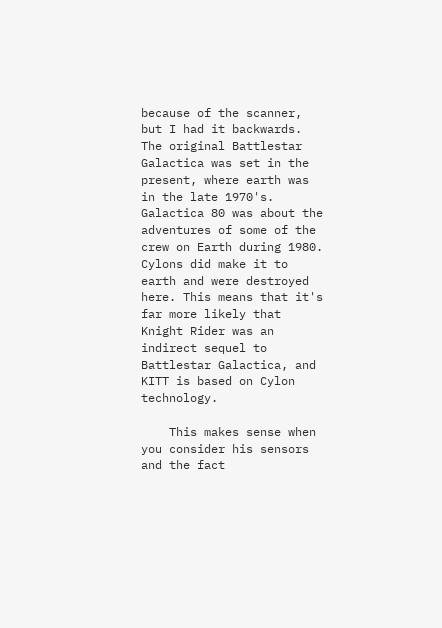because of the scanner, but I had it backwards. The original Battlestar Galactica was set in the present, where earth was in the late 1970's. Galactica 80 was about the adventures of some of the crew on Earth during 1980. Cylons did make it to earth and were destroyed here. This means that it's far more likely that Knight Rider was an indirect sequel to Battlestar Galactica, and KITT is based on Cylon technology.

    This makes sense when you consider his sensors and the fact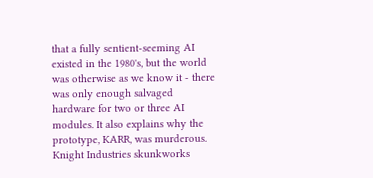that a fully sentient-seeming AI existed in the 1980's, but the world was otherwise as we know it - there was only enough salvaged hardware for two or three AI modules. It also explains why the prototype, KARR, was murderous. Knight Industries skunkworks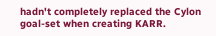hadn't completely replaced the Cylon goal-set when creating KARR.